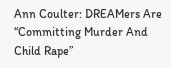Ann Coulter: DREAMers Are “Committing Murder And Child Rape”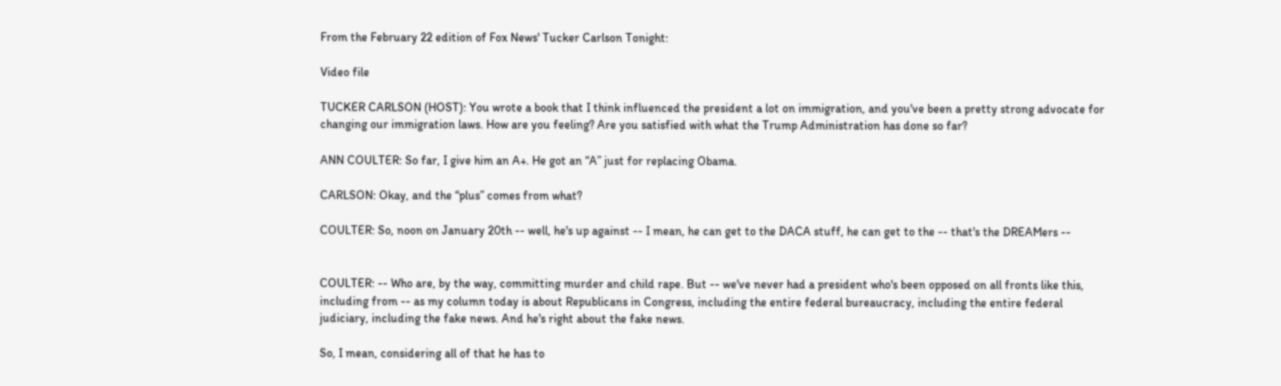From the February 22 edition of Fox News' Tucker Carlson Tonight:

Video file

TUCKER CARLSON (HOST): You wrote a book that I think influenced the president a lot on immigration, and you've been a pretty strong advocate for changing our immigration laws. How are you feeling? Are you satisfied with what the Trump Administration has done so far?

ANN COULTER: So far, I give him an A+. He got an “A” just for replacing Obama.

CARLSON: Okay, and the “plus” comes from what?

COULTER: So, noon on January 20th -- well, he's up against -- I mean, he can get to the DACA stuff, he can get to the -- that's the DREAMers --


COULTER: -- Who are, by the way, committing murder and child rape. But -- we've never had a president who's been opposed on all fronts like this, including from -- as my column today is about Republicans in Congress, including the entire federal bureaucracy, including the entire federal judiciary, including the fake news. And he's right about the fake news.

So, I mean, considering all of that he has to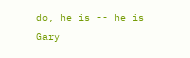do, he is -- he is Gary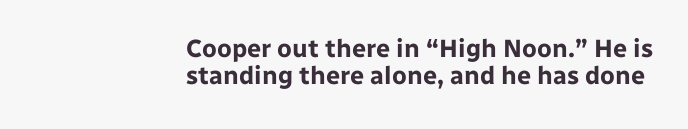Cooper out there in “High Noon.” He is standing there alone, and he has done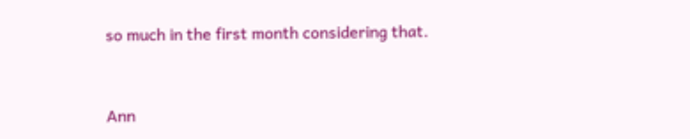so much in the first month considering that.


Ann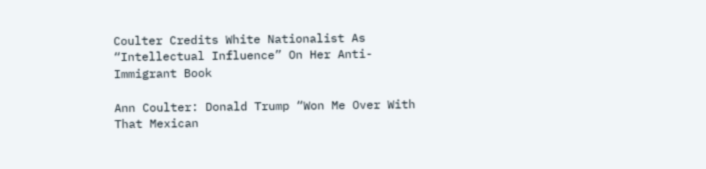Coulter Credits White Nationalist As “Intellectual Influence” On Her Anti-Immigrant Book

Ann Coulter: Donald Trump “Won Me Over With That Mexican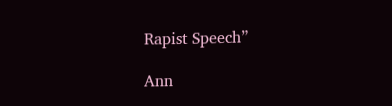Rapist Speech”

Ann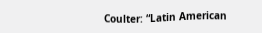Coulter: “Latin American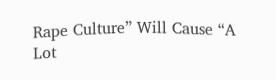Rape Culture” Will Cause “A Lot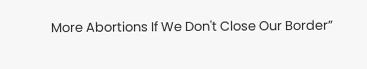More Abortions If We Don't Close Our Border”